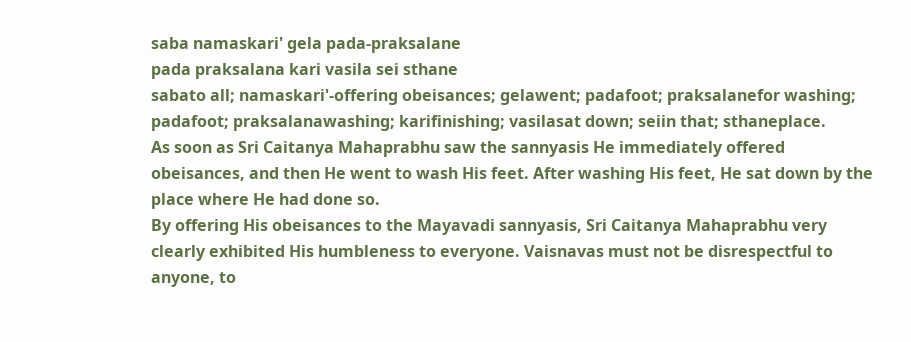saba namaskari' gela pada-praksalane
pada praksalana kari vasila sei sthane
sabato all; namaskari'-offering obeisances; gelawent; padafoot; praksalanefor washing; padafoot; praksalanawashing; karifinishing; vasilasat down; seiin that; sthaneplace.
As soon as Sri Caitanya Mahaprabhu saw the sannyasis He immediately offered obeisances, and then He went to wash His feet. After washing His feet, He sat down by the place where He had done so.
By offering His obeisances to the Mayavadi sannyasis, Sri Caitanya Mahaprabhu very clearly exhibited His humbleness to everyone. Vaisnavas must not be disrespectful to anyone, to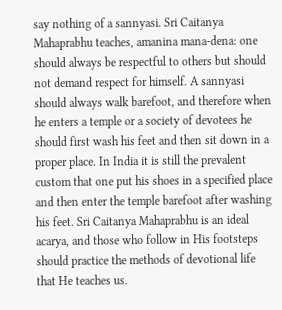say nothing of a sannyasi. Sri Caitanya Mahaprabhu teaches, amanina mana-dena: one should always be respectful to others but should not demand respect for himself. A sannyasi should always walk barefoot, and therefore when he enters a temple or a society of devotees he should first wash his feet and then sit down in a proper place. In India it is still the prevalent custom that one put his shoes in a specified place and then enter the temple barefoot after washing his feet. Sri Caitanya Mahaprabhu is an ideal acarya, and those who follow in His footsteps should practice the methods of devotional life that He teaches us.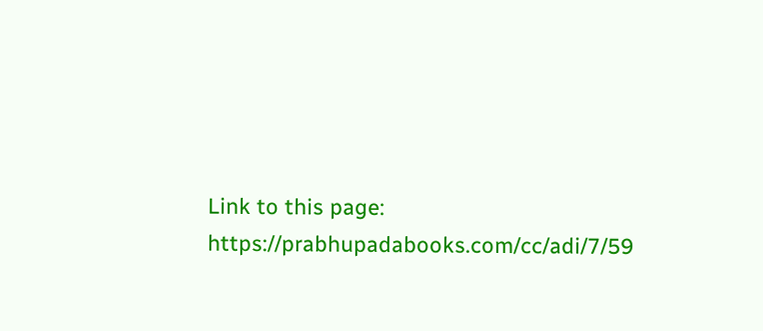Link to this page: https://prabhupadabooks.com/cc/adi/7/59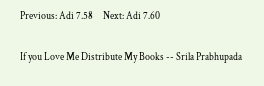Previous: Adi 7.58     Next: Adi 7.60

If you Love Me Distribute My Books -- Srila Prabhupada